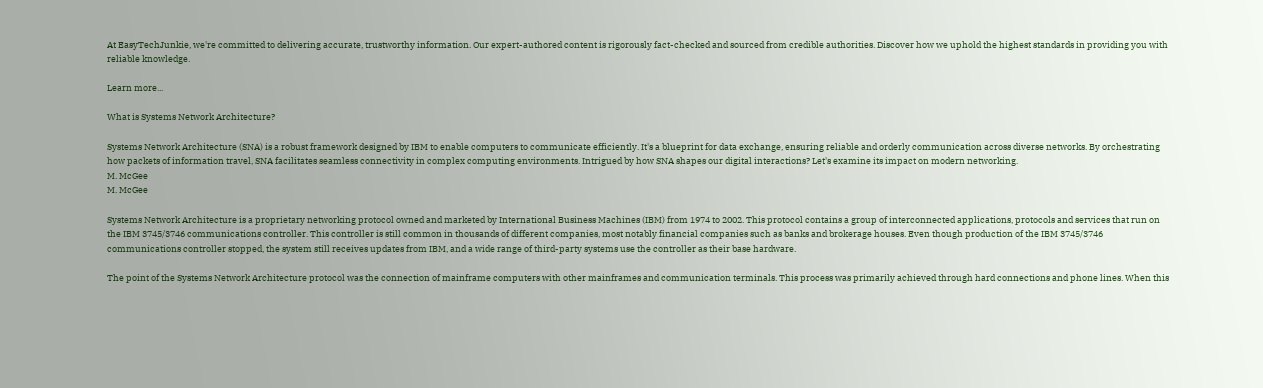At EasyTechJunkie, we're committed to delivering accurate, trustworthy information. Our expert-authored content is rigorously fact-checked and sourced from credible authorities. Discover how we uphold the highest standards in providing you with reliable knowledge.

Learn more...

What is Systems Network Architecture?

Systems Network Architecture (SNA) is a robust framework designed by IBM to enable computers to communicate efficiently. It's a blueprint for data exchange, ensuring reliable and orderly communication across diverse networks. By orchestrating how packets of information travel, SNA facilitates seamless connectivity in complex computing environments. Intrigued by how SNA shapes our digital interactions? Let's examine its impact on modern networking.
M. McGee
M. McGee

Systems Network Architecture is a proprietary networking protocol owned and marketed by International Business Machines (IBM) from 1974 to 2002. This protocol contains a group of interconnected applications, protocols and services that run on the IBM 3745/3746 communications controller. This controller is still common in thousands of different companies, most notably financial companies such as banks and brokerage houses. Even though production of the IBM 3745/3746 communications controller stopped, the system still receives updates from IBM, and a wide range of third-party systems use the controller as their base hardware.

The point of the Systems Network Architecture protocol was the connection of mainframe computers with other mainframes and communication terminals. This process was primarily achieved through hard connections and phone lines. When this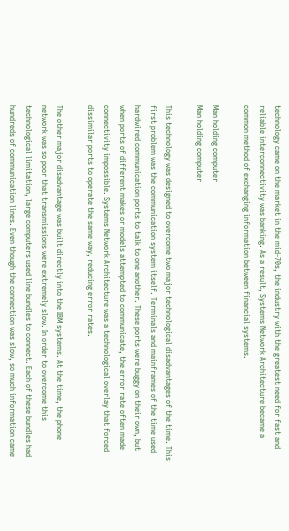technology came on the market in the mid-70s, the industry with the greatest need for fast and reliable interconnectivity was banking. As a result, Systems Network Architecture became a common method of exchanging information between financial systems.

Man holding computer
Man holding computer

This technology was designed to overcome two major technological disadvantages of the time. This first problem was the communication system itself. Terminals and mainframes of the time used hardwired communication ports to talk to one another. These ports were buggy on their own, but when ports of different makes or models attempted to communicate, the error rate often made connectivity impossible. Systems Network Architecture was a technological overlay that forced dissimilar ports to operate the same way, reducing error rates.

The other major disadvantage was built directly into the IBM systems. At the time, the phone network was so poor that transmissions were extremely slow. In order to overcome this technological limitation, large computers used line bundles to connect. Each of these bundles had hundreds of communication lines. Even though the connection was slow, so much information came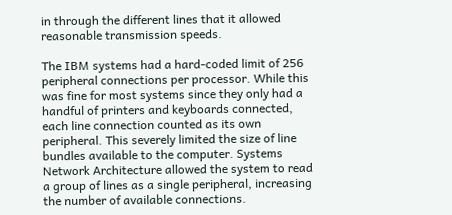in through the different lines that it allowed reasonable transmission speeds.

The IBM systems had a hard-coded limit of 256 peripheral connections per processor. While this was fine for most systems since they only had a handful of printers and keyboards connected, each line connection counted as its own peripheral. This severely limited the size of line bundles available to the computer. Systems Network Architecture allowed the system to read a group of lines as a single peripheral, increasing the number of available connections.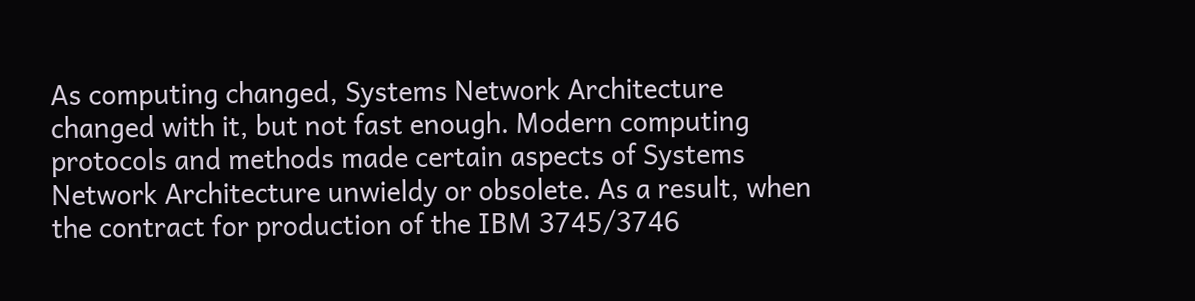As computing changed, Systems Network Architecture changed with it, but not fast enough. Modern computing protocols and methods made certain aspects of Systems Network Architecture unwieldy or obsolete. As a result, when the contract for production of the IBM 3745/3746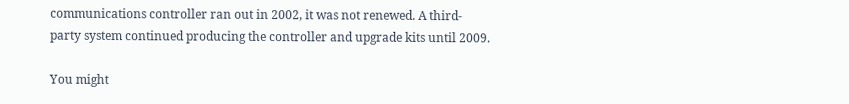communications controller ran out in 2002, it was not renewed. A third-party system continued producing the controller and upgrade kits until 2009.

You might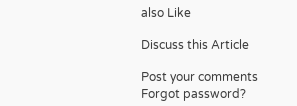also Like

Discuss this Article

Post your comments
Forgot password?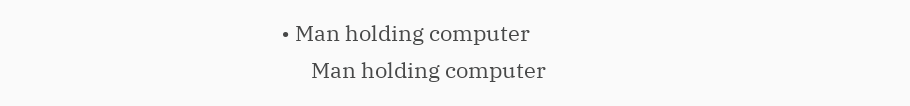• Man holding computer
      Man holding computer